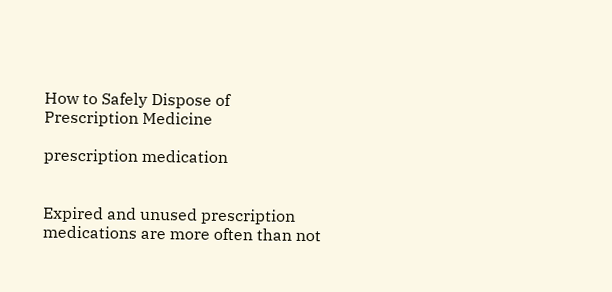How to Safely Dispose of Prescription Medicine

prescription medication


Expired and unused prescription medications are more often than not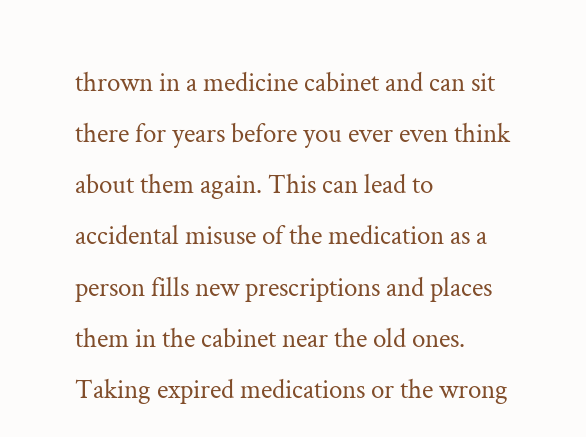thrown in a medicine cabinet and can sit there for years before you ever even think about them again. This can lead to accidental misuse of the medication as a person fills new prescriptions and places them in the cabinet near the old ones. Taking expired medications or the wrong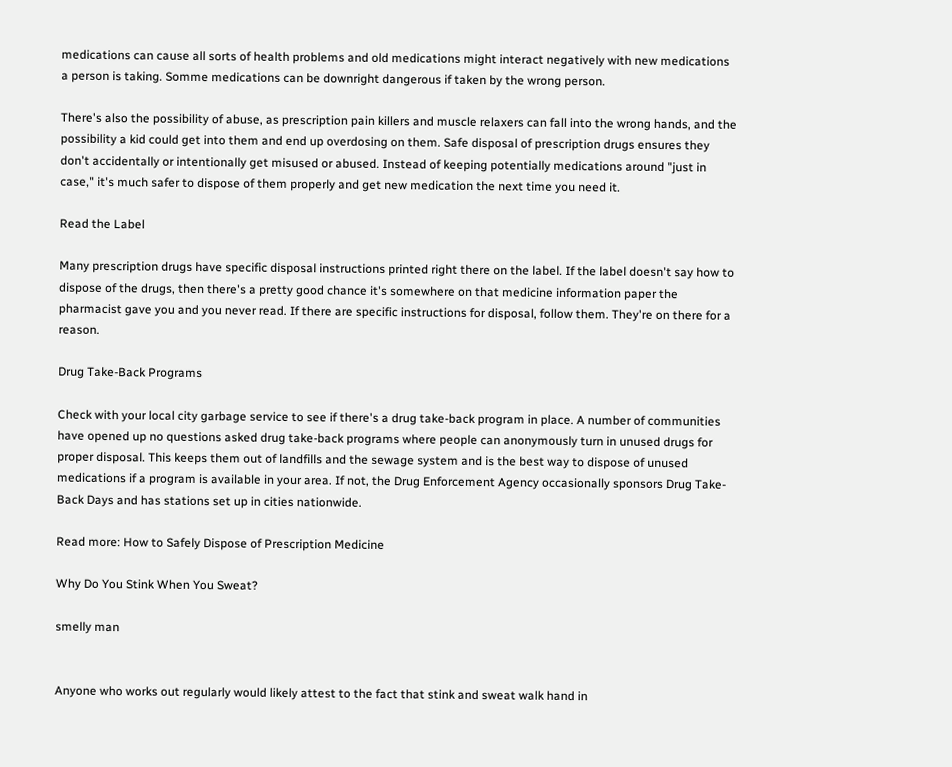medications can cause all sorts of health problems and old medications might interact negatively with new medications a person is taking. Somme medications can be downright dangerous if taken by the wrong person.

There's also the possibility of abuse, as prescription pain killers and muscle relaxers can fall into the wrong hands, and the possibility a kid could get into them and end up overdosing on them. Safe disposal of prescription drugs ensures they don't accidentally or intentionally get misused or abused. Instead of keeping potentially medications around "just in case," it's much safer to dispose of them properly and get new medication the next time you need it.

Read the Label

Many prescription drugs have specific disposal instructions printed right there on the label. If the label doesn't say how to dispose of the drugs, then there's a pretty good chance it's somewhere on that medicine information paper the pharmacist gave you and you never read. If there are specific instructions for disposal, follow them. They're on there for a reason.

Drug Take-Back Programs

Check with your local city garbage service to see if there's a drug take-back program in place. A number of communities have opened up no questions asked drug take-back programs where people can anonymously turn in unused drugs for proper disposal. This keeps them out of landfills and the sewage system and is the best way to dispose of unused medications if a program is available in your area. If not, the Drug Enforcement Agency occasionally sponsors Drug Take-Back Days and has stations set up in cities nationwide.

Read more: How to Safely Dispose of Prescription Medicine

Why Do You Stink When You Sweat?

smelly man


Anyone who works out regularly would likely attest to the fact that stink and sweat walk hand in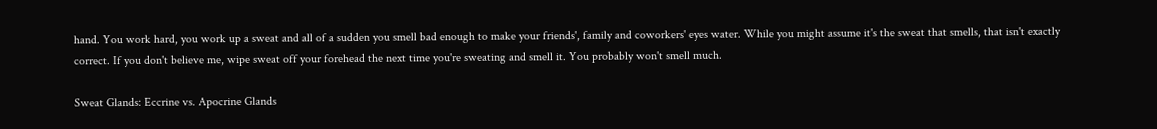hand. You work hard, you work up a sweat and all of a sudden you smell bad enough to make your friends', family and coworkers' eyes water. While you might assume it's the sweat that smells, that isn't exactly correct. If you don't believe me, wipe sweat off your forehead the next time you're sweating and smell it. You probably won't smell much.

Sweat Glands: Eccrine vs. Apocrine Glands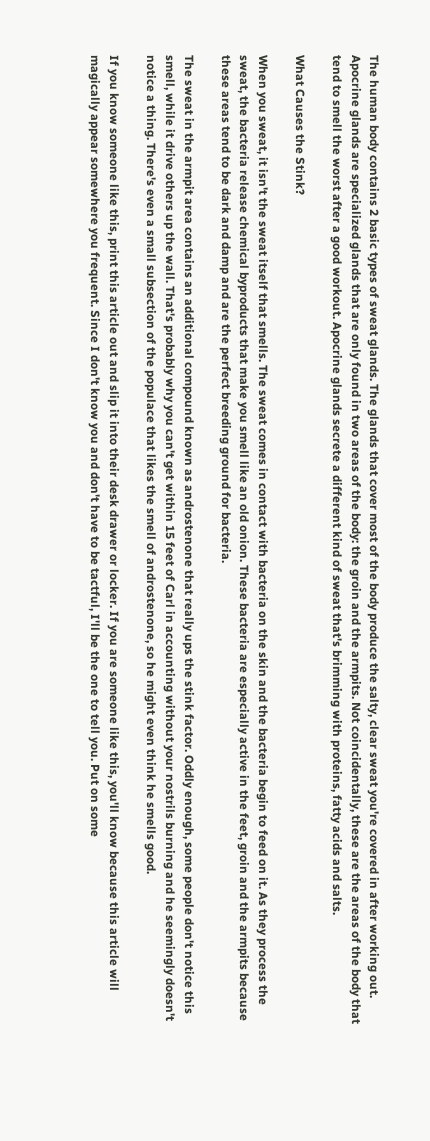The human body contains 2 basic types of sweat glands. The glands that cover most of the body produce the salty, clear sweat you're covered in after working out. Apocrine glands are specialized glands that are only found in two areas of the body: the groin and the armpits. Not coincidentally, these are the areas of the body that tend to smell the worst after a good workout. Apocrine glands secrete a different kind of sweat that's brimming with proteins, fatty acids and salts.

What Causes the Stink?

When you sweat, it isn't the sweat itself that smells. The sweat comes in contact with bacteria on the skin and the bacteria begin to feed on it. As they process the sweat, the bacteria release chemical byproducts that make you smell like an old onion. These bacteria are especially active in the feet, groin and the armpits because these areas tend to be dark and damp and are the perfect breeding ground for bacteria.

The sweat in the armpit area contains an additional compound known as androstenone that really ups the stink factor. Oddly enough, some people don't notice this smell, while it drive others up the wall. That's probably why you can't get within 15 feet of Carl in accounting without your nostrils burning and he seemingly doesn't notice a thing. There's even a small subsection of the populace that likes the smell of androstenone, so he might even think he smells good.

If you know someone like this, print this article out and slip it into their desk drawer or locker. If you are someone like this, you'll know because this article will magically appear somewhere you frequent. Since I don't know you and don't have to be tactful, I'll be the one to tell you. Put on some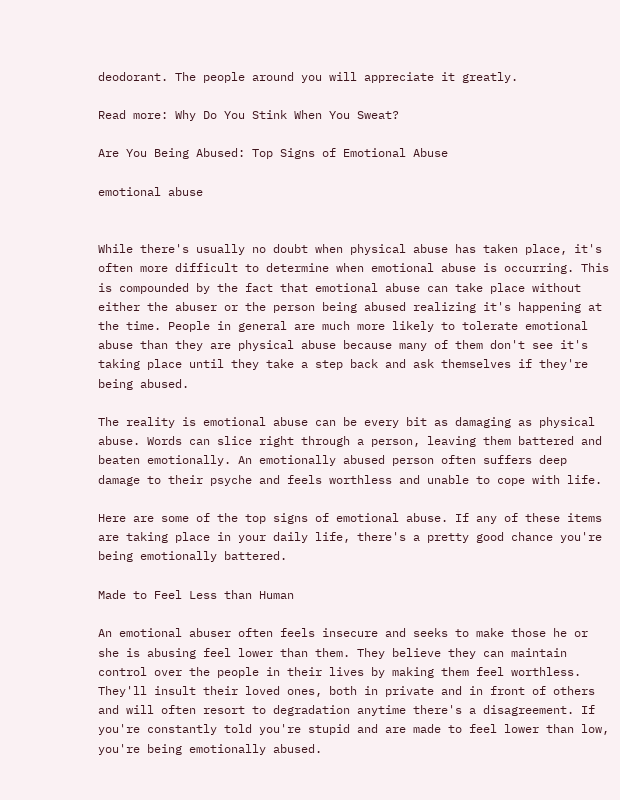deodorant. The people around you will appreciate it greatly.

Read more: Why Do You Stink When You Sweat?

Are You Being Abused: Top Signs of Emotional Abuse

emotional abuse


While there's usually no doubt when physical abuse has taken place, it's often more difficult to determine when emotional abuse is occurring. This is compounded by the fact that emotional abuse can take place without either the abuser or the person being abused realizing it's happening at the time. People in general are much more likely to tolerate emotional abuse than they are physical abuse because many of them don't see it's taking place until they take a step back and ask themselves if they're being abused.

The reality is emotional abuse can be every bit as damaging as physical abuse. Words can slice right through a person, leaving them battered and beaten emotionally. An emotionally abused person often suffers deep damage to their psyche and feels worthless and unable to cope with life.

Here are some of the top signs of emotional abuse. If any of these items are taking place in your daily life, there's a pretty good chance you're being emotionally battered.

Made to Feel Less than Human

An emotional abuser often feels insecure and seeks to make those he or she is abusing feel lower than them. They believe they can maintain control over the people in their lives by making them feel worthless. They'll insult their loved ones, both in private and in front of others and will often resort to degradation anytime there's a disagreement. If you're constantly told you're stupid and are made to feel lower than low, you're being emotionally abused.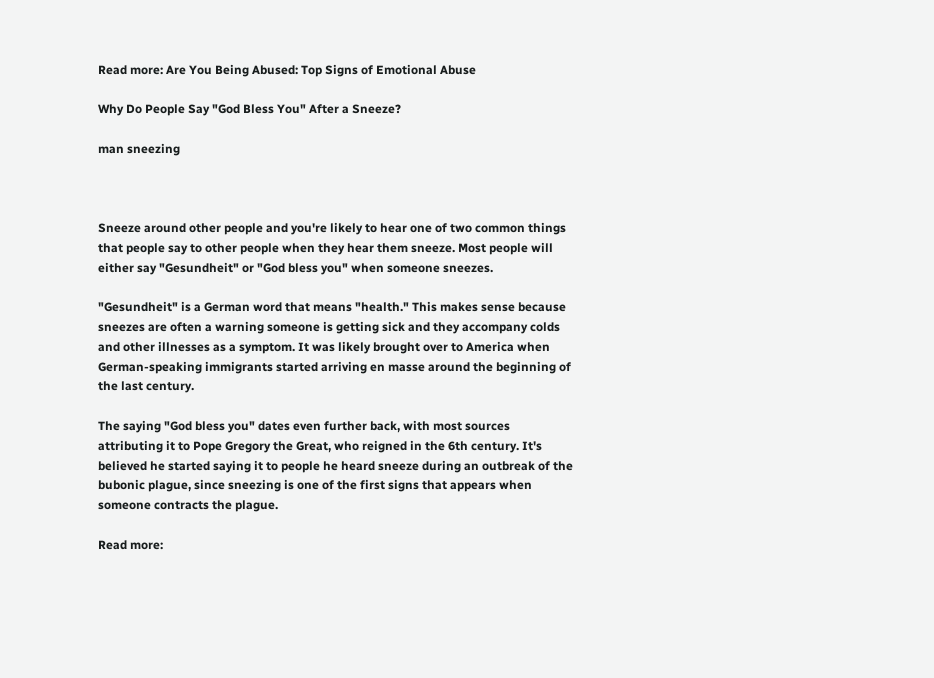Read more: Are You Being Abused: Top Signs of Emotional Abuse

Why Do People Say "God Bless You" After a Sneeze?

man sneezing



Sneeze around other people and you're likely to hear one of two common things that people say to other people when they hear them sneeze. Most people will either say "Gesundheit" or "God bless you" when someone sneezes.

"Gesundheit" is a German word that means "health." This makes sense because sneezes are often a warning someone is getting sick and they accompany colds and other illnesses as a symptom. It was likely brought over to America when German-speaking immigrants started arriving en masse around the beginning of the last century.

The saying "God bless you" dates even further back, with most sources attributing it to Pope Gregory the Great, who reigned in the 6th century. It's believed he started saying it to people he heard sneeze during an outbreak of the bubonic plague, since sneezing is one of the first signs that appears when someone contracts the plague.

Read more: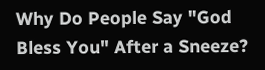Why Do People Say "God Bless You" After a Sneeze?